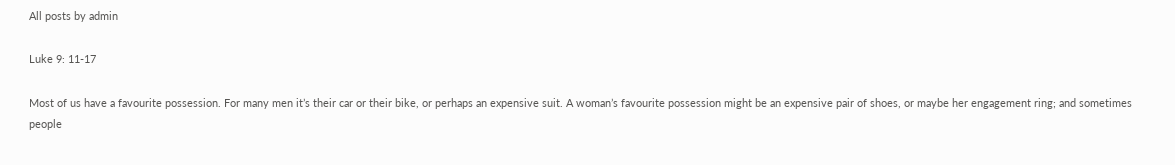All posts by admin

Luke 9: 11-17

Most of us have a favourite possession. For many men it’s their car or their bike, or perhaps an expensive suit. A woman’s favourite possession might be an expensive pair of shoes, or maybe her engagement ring; and sometimes people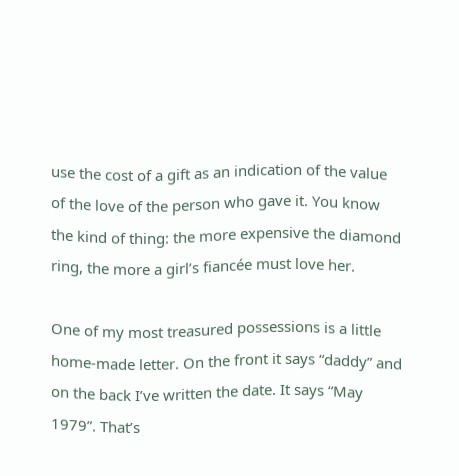use the cost of a gift as an indication of the value of the love of the person who gave it. You know the kind of thing: the more expensive the diamond ring, the more a girl’s fiancée must love her.

One of my most treasured possessions is a little home-made letter. On the front it says “daddy” and on the back I’ve written the date. It says “May 1979”. That’s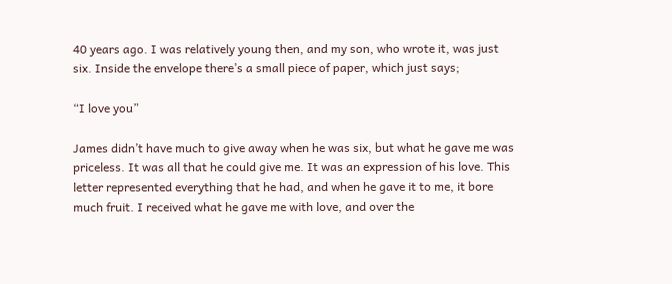40 years ago. I was relatively young then, and my son, who wrote it, was just six. Inside the envelope there’s a small piece of paper, which just says;

“I love you”

James didn’t have much to give away when he was six, but what he gave me was priceless. It was all that he could give me. It was an expression of his love. This letter represented everything that he had, and when he gave it to me, it bore much fruit. I received what he gave me with love, and over the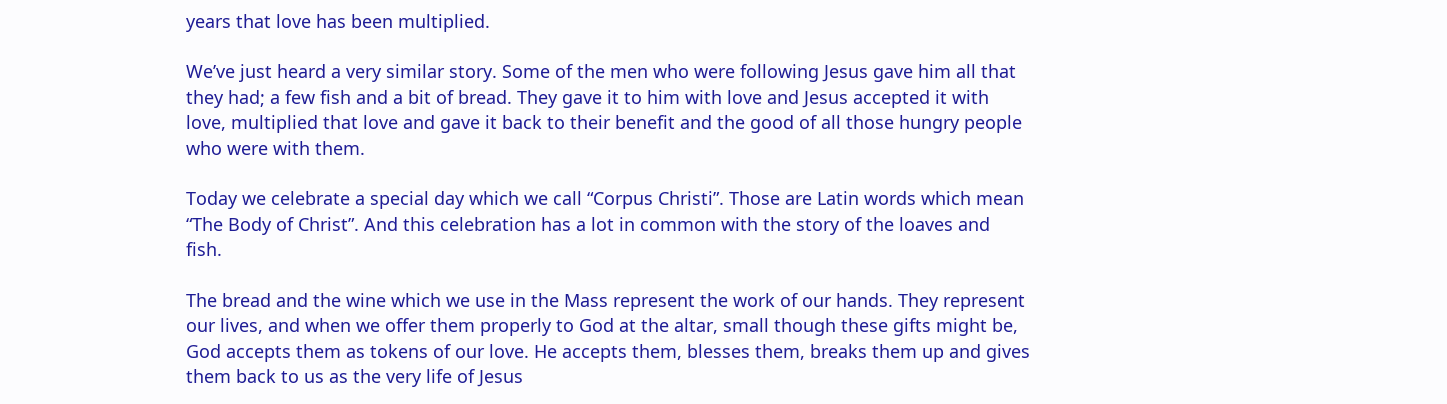years that love has been multiplied.

We’ve just heard a very similar story. Some of the men who were following Jesus gave him all that they had; a few fish and a bit of bread. They gave it to him with love and Jesus accepted it with love, multiplied that love and gave it back to their benefit and the good of all those hungry people who were with them.

Today we celebrate a special day which we call “Corpus Christi”. Those are Latin words which mean “The Body of Christ”. And this celebration has a lot in common with the story of the loaves and fish.

The bread and the wine which we use in the Mass represent the work of our hands. They represent our lives, and when we offer them properly to God at the altar, small though these gifts might be, God accepts them as tokens of our love. He accepts them, blesses them, breaks them up and gives them back to us as the very life of Jesus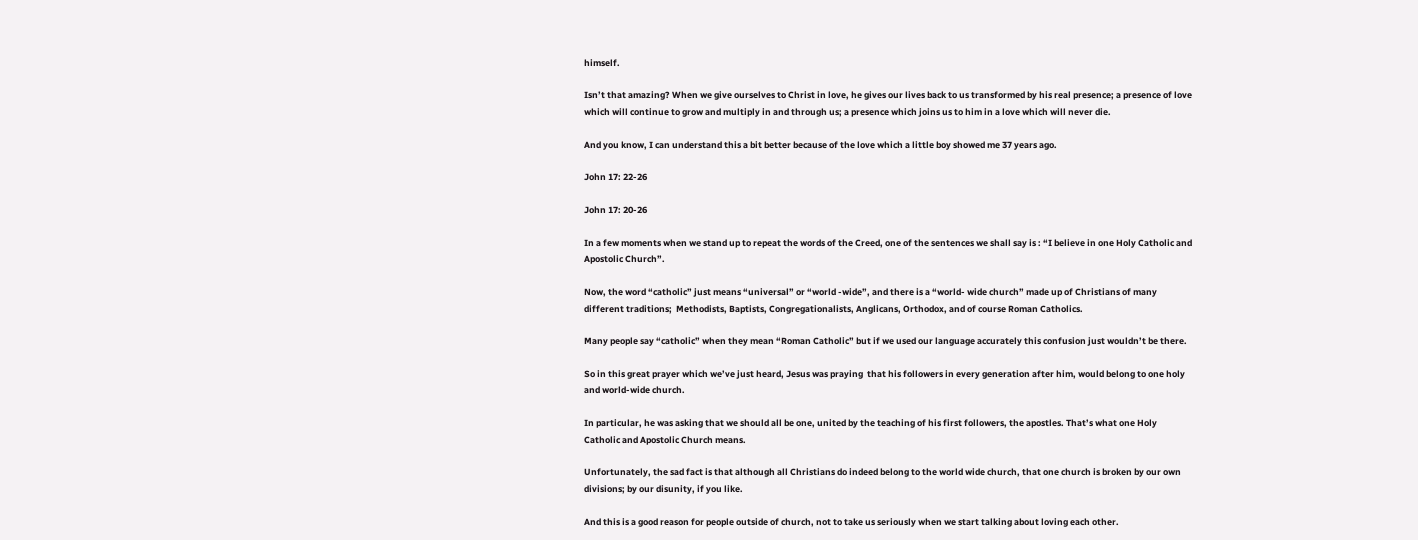himself.

Isn’t that amazing? When we give ourselves to Christ in love, he gives our lives back to us transformed by his real presence; a presence of love which will continue to grow and multiply in and through us; a presence which joins us to him in a love which will never die.

And you know, I can understand this a bit better because of the love which a little boy showed me 37 years ago.

John 17: 22-26

John 17: 20-26

In a few moments when we stand up to repeat the words of the Creed, one of the sentences we shall say is : “I believe in one Holy Catholic and Apostolic Church”.

Now, the word “catholic” just means “universal” or “world -wide”, and there is a “world- wide church” made up of Christians of many different traditions;  Methodists, Baptists, Congregationalists, Anglicans, Orthodox, and of course Roman Catholics.

Many people say “catholic” when they mean “Roman Catholic” but if we used our language accurately this confusion just wouldn’t be there.

So in this great prayer which we’ve just heard, Jesus was praying  that his followers in every generation after him, would belong to one holy and world-wide church.

In particular, he was asking that we should all be one, united by the teaching of his first followers, the apostles. That’s what one Holy Catholic and Apostolic Church means.

Unfortunately, the sad fact is that although all Christians do indeed belong to the world wide church, that one church is broken by our own divisions; by our disunity, if you like.

And this is a good reason for people outside of church, not to take us seriously when we start talking about loving each other.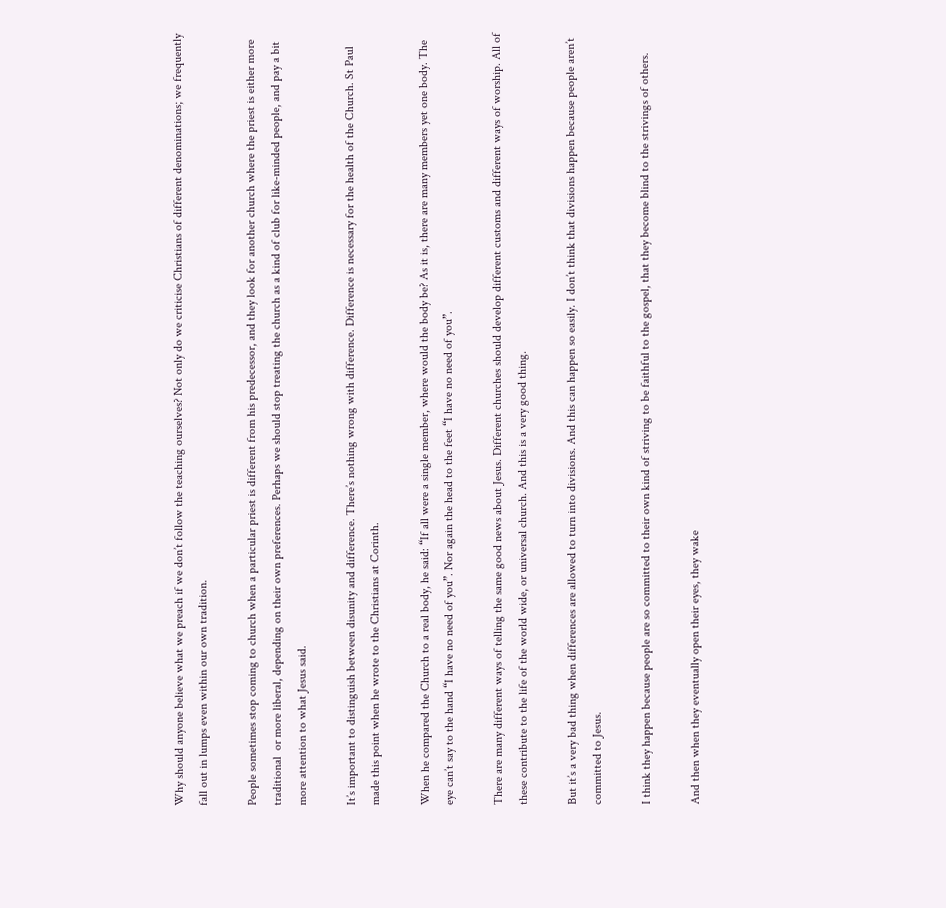Why should anyone believe what we preach if we don’t follow the teaching ourselves? Not only do we criticise Christians of different denominations; we frequently fall out in lumps even within our own tradition.

People sometimes stop coming to church when a particular priest is different from his predecessor, and they look for another church where the priest is either more traditional  or more liberal, depending on their own preferences. Perhaps we should stop treating the church as a kind of club for like-minded people, and pay a bit more attention to what Jesus said.

It’s important to distinguish between disunity and difference. There’s nothing wrong with difference. Difference is necessary for the health of the Church. St Paul made this point when he wrote to the Christians at Corinth.

When he compared the Church to a real body, he said: “If all were a single member, where would the body be? As it is, there are many members yet one body. The eye can’t say to the hand “I have no need of you”. Nor again the head to the feet “I have no need of you”.

There are many different ways of telling the same good news about Jesus. Different churches should develop different customs and different ways of worship. All of these contribute to the life of the world wide, or universal church. And this is a very good thing.

But it’s a very bad thing when differences are allowed to turn into divisions. And this can happen so easily. I don’t think that divisions happen because people aren’t committed to Jesus.

I think they happen because people are so committed to their own kind of striving to be faithful to the gospel, that they become blind to the strivings of others.

And then when they eventually open their eyes, they wake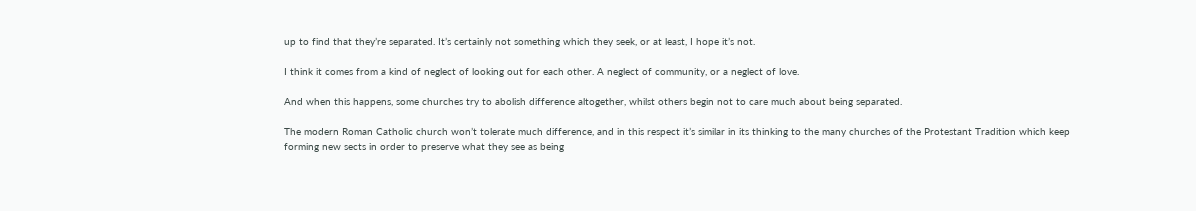up to find that they’re separated. It’s certainly not something which they seek, or at least, I hope it’s not.

I think it comes from a kind of neglect of looking out for each other. A neglect of community, or a neglect of love.

And when this happens, some churches try to abolish difference altogether, whilst others begin not to care much about being separated.

The modern Roman Catholic church won’t tolerate much difference, and in this respect it’s similar in its thinking to the many churches of the Protestant Tradition which keep forming new sects in order to preserve what they see as being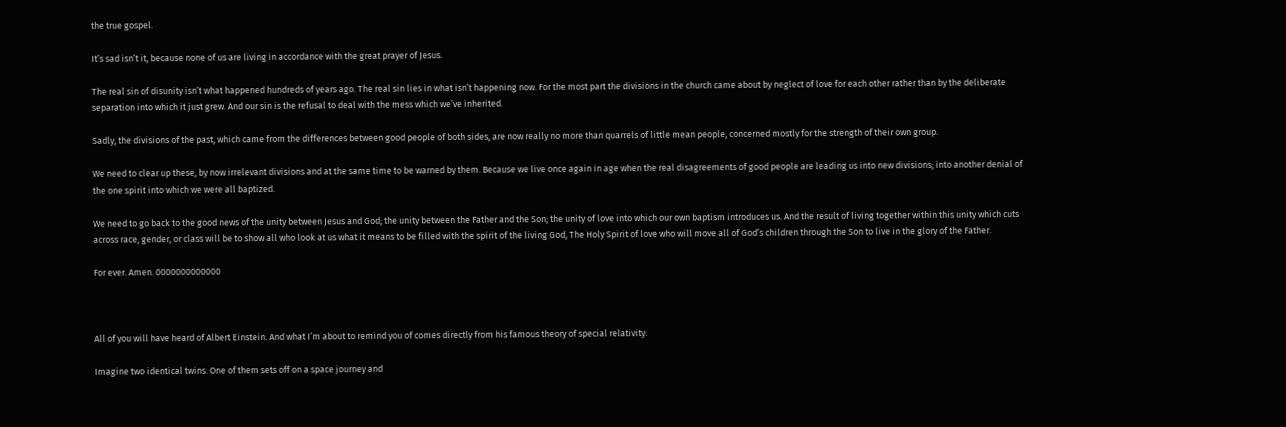the true gospel.

It’s sad isn’t it, because none of us are living in accordance with the great prayer of Jesus.

The real sin of disunity isn’t what happened hundreds of years ago. The real sin lies in what isn’t happening now. For the most part the divisions in the church came about by neglect of love for each other rather than by the deliberate separation into which it just grew. And our sin is the refusal to deal with the mess which we’ve inherited.

Sadly, the divisions of the past, which came from the differences between good people of both sides, are now really no more than quarrels of little mean people, concerned mostly for the strength of their own group.

We need to clear up these, by now irrelevant divisions and at the same time to be warned by them. Because we live once again in age when the real disagreements of good people are leading us into new divisions; into another denial of the one spirit into which we were all baptized.

We need to go back to the good news of the unity between Jesus and God; the unity between the Father and the Son; the unity of love into which our own baptism introduces us. And the result of living together within this unity which cuts across race, gender, or class will be to show all who look at us what it means to be filled with the spirit of the living God, The Holy Spirit of love who will move all of God’s children through the Son to live in the glory of the Father.

For ever. Amen. 0000000000000



All of you will have heard of Albert Einstein. And what I’m about to remind you of comes directly from his famous theory of special relativity.

Imagine two identical twins. One of them sets off on a space journey and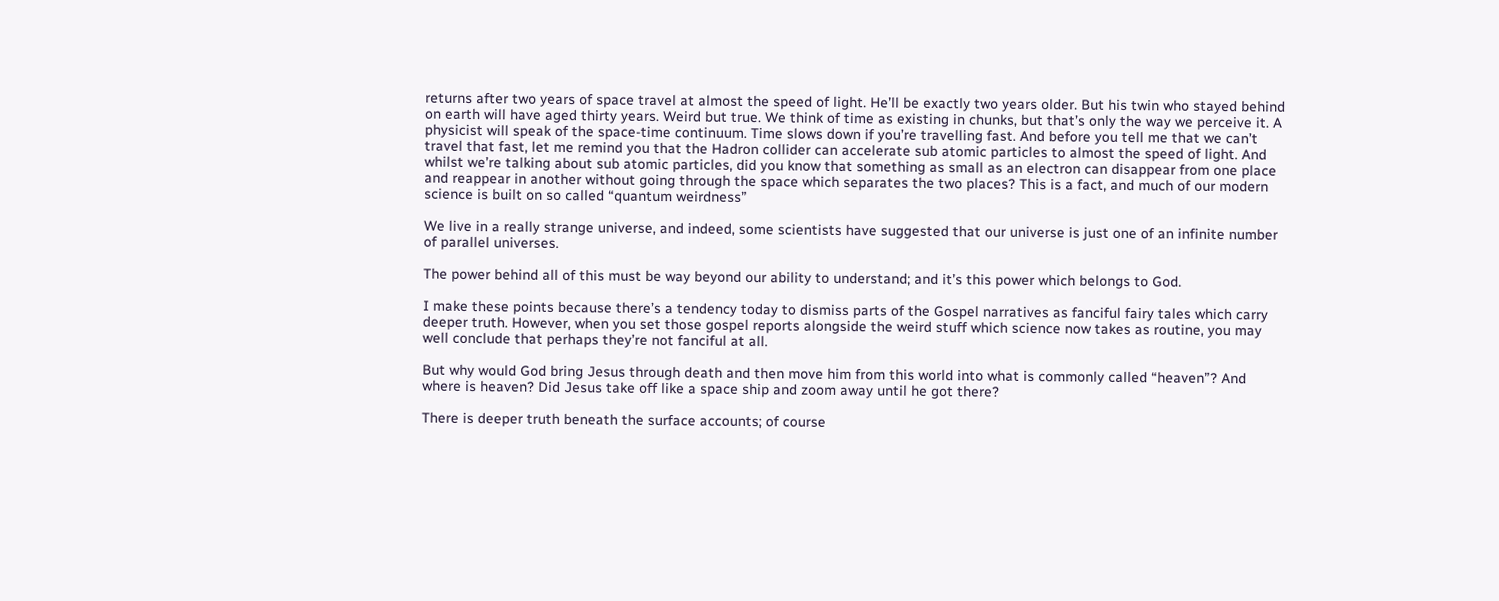returns after two years of space travel at almost the speed of light. He’ll be exactly two years older. But his twin who stayed behind on earth will have aged thirty years. Weird but true. We think of time as existing in chunks, but that’s only the way we perceive it. A physicist will speak of the space-time continuum. Time slows down if you’re travelling fast. And before you tell me that we can’t travel that fast, let me remind you that the Hadron collider can accelerate sub atomic particles to almost the speed of light. And whilst we’re talking about sub atomic particles, did you know that something as small as an electron can disappear from one place and reappear in another without going through the space which separates the two places? This is a fact, and much of our modern science is built on so called “quantum weirdness”

We live in a really strange universe, and indeed, some scientists have suggested that our universe is just one of an infinite number of parallel universes.

The power behind all of this must be way beyond our ability to understand; and it’s this power which belongs to God.

I make these points because there’s a tendency today to dismiss parts of the Gospel narratives as fanciful fairy tales which carry deeper truth. However, when you set those gospel reports alongside the weird stuff which science now takes as routine, you may well conclude that perhaps they’re not fanciful at all.

But why would God bring Jesus through death and then move him from this world into what is commonly called “heaven”? And where is heaven? Did Jesus take off like a space ship and zoom away until he got there?

There is deeper truth beneath the surface accounts; of course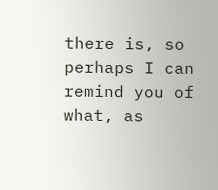there is, so perhaps I can remind you of what, as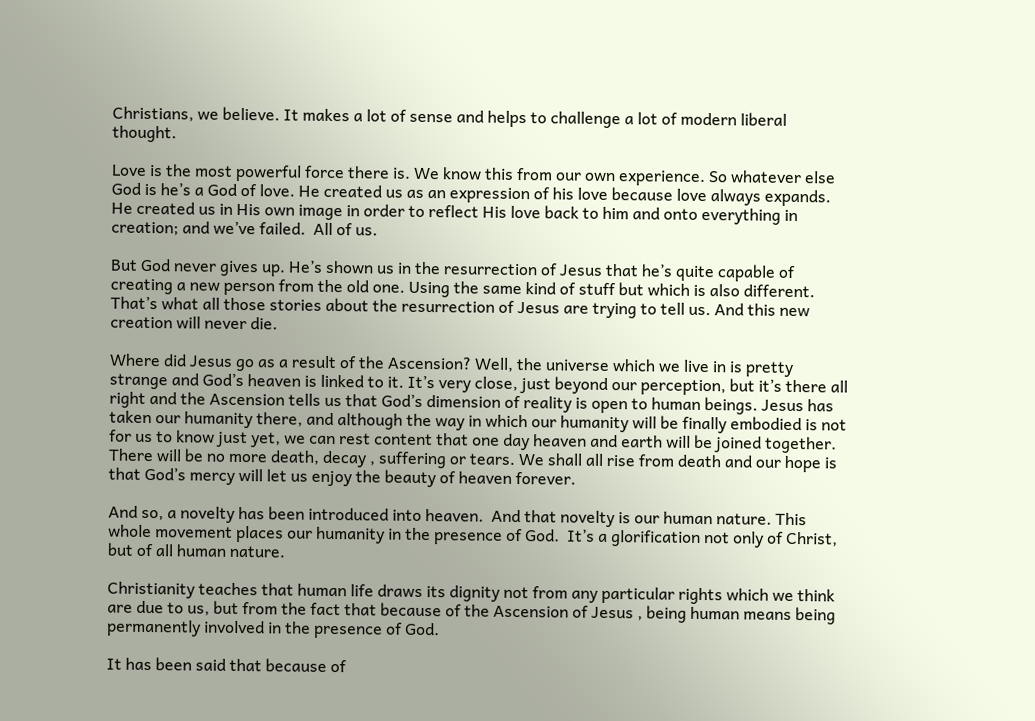Christians, we believe. It makes a lot of sense and helps to challenge a lot of modern liberal thought.

Love is the most powerful force there is. We know this from our own experience. So whatever else God is he’s a God of love. He created us as an expression of his love because love always expands. He created us in His own image in order to reflect His love back to him and onto everything in creation; and we’ve failed.  All of us.

But God never gives up. He’s shown us in the resurrection of Jesus that he’s quite capable of creating a new person from the old one. Using the same kind of stuff but which is also different. That’s what all those stories about the resurrection of Jesus are trying to tell us. And this new creation will never die.

Where did Jesus go as a result of the Ascension? Well, the universe which we live in is pretty strange and God’s heaven is linked to it. It’s very close, just beyond our perception, but it’s there all right and the Ascension tells us that God’s dimension of reality is open to human beings. Jesus has taken our humanity there, and although the way in which our humanity will be finally embodied is not for us to know just yet, we can rest content that one day heaven and earth will be joined together. There will be no more death, decay , suffering or tears. We shall all rise from death and our hope is that God’s mercy will let us enjoy the beauty of heaven forever.

And so, a novelty has been introduced into heaven.  And that novelty is our human nature. This whole movement places our humanity in the presence of God.  It’s a glorification not only of Christ, but of all human nature.

Christianity teaches that human life draws its dignity not from any particular rights which we think are due to us, but from the fact that because of the Ascension of Jesus , being human means being permanently involved in the presence of God.

It has been said that because of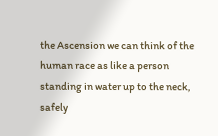the Ascension we can think of the human race as like a person standing in water up to the neck, safely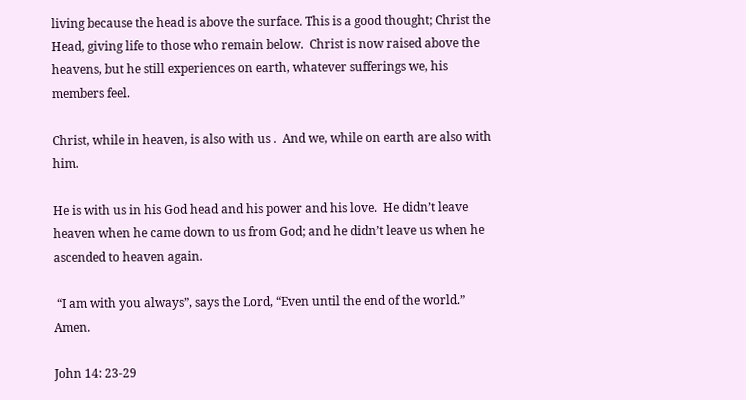living because the head is above the surface. This is a good thought; Christ the Head, giving life to those who remain below.  Christ is now raised above the heavens, but he still experiences on earth, whatever sufferings we, his members feel.

Christ, while in heaven, is also with us .  And we, while on earth are also with him.

He is with us in his God head and his power and his love.  He didn’t leave heaven when he came down to us from God; and he didn’t leave us when he ascended to heaven again.

 “I am with you always”, says the Lord, “Even until the end of the world.”   Amen.

John 14: 23-29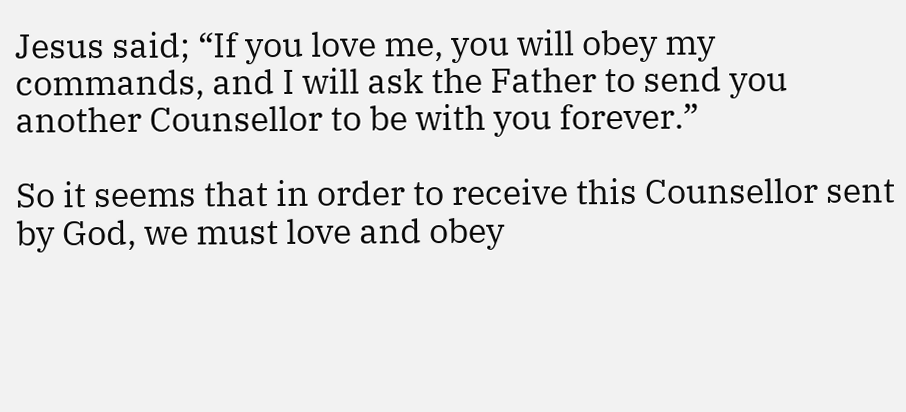Jesus said; “If you love me, you will obey my commands, and I will ask the Father to send you another Counsellor to be with you forever.”

So it seems that in order to receive this Counsellor sent by God, we must love and obey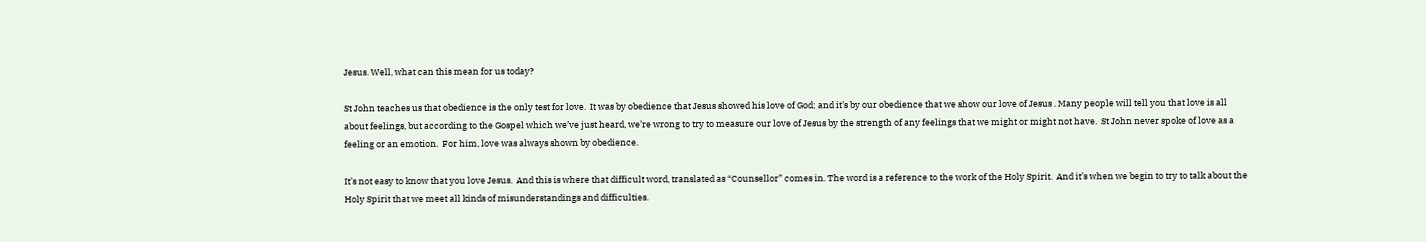Jesus. Well, what can this mean for us today?

St John teaches us that obedience is the only test for love.  It was by obedience that Jesus showed his love of God; and it’s by our obedience that we show our love of Jesus . Many people will tell you that love is all about feelings, but according to the Gospel which we’ve just heard, we’re wrong to try to measure our love of Jesus by the strength of any feelings that we might or might not have.  St John never spoke of love as a feeling or an emotion.  For him, love was always shown by obedience.

It’s not easy to know that you love Jesus.  And this is where that difficult word, translated as “Counsellor” comes in. The word is a reference to the work of the Holy Spirit.  And it’s when we begin to try to talk about the Holy Spirit that we meet all kinds of misunderstandings and difficulties.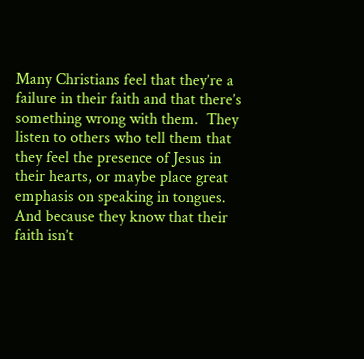Many Christians feel that they’re a failure in their faith and that there’s something wrong with them.  They listen to others who tell them that they feel the presence of Jesus in their hearts, or maybe place great emphasis on speaking in tongues. And because they know that their faith isn’t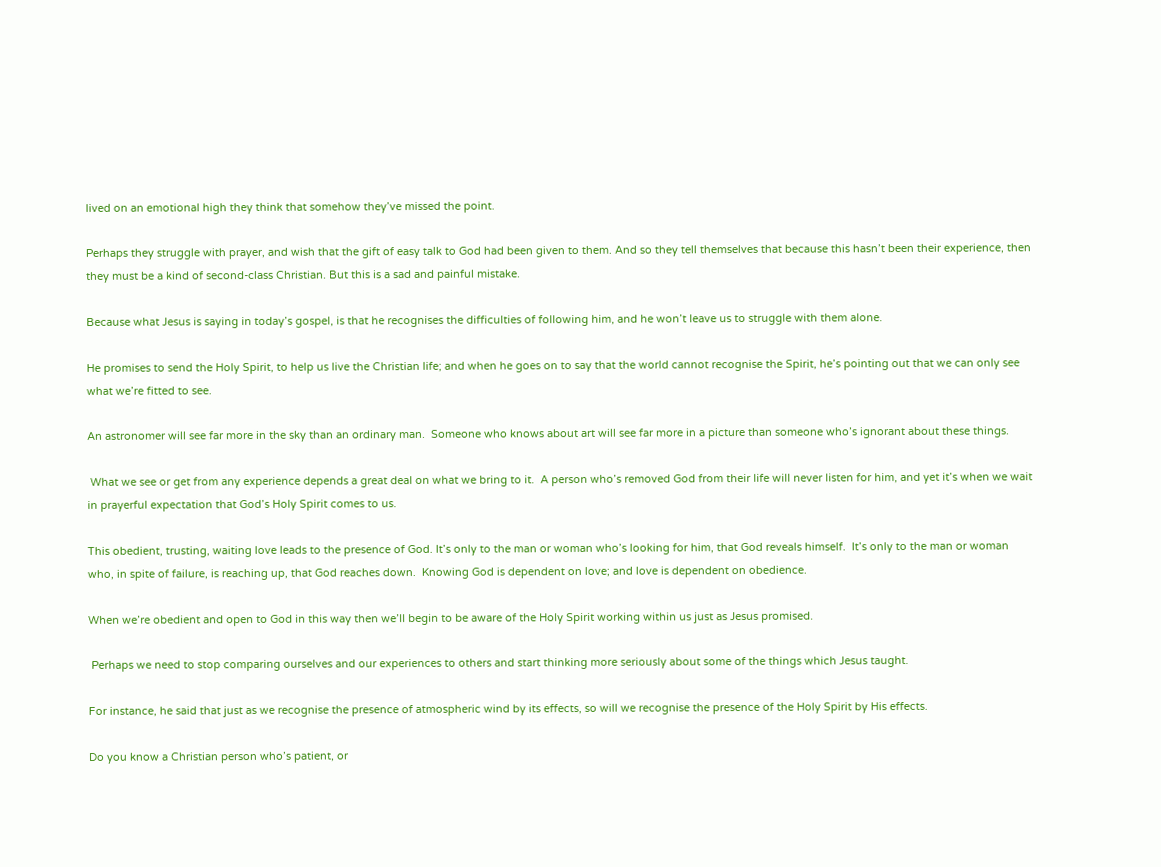lived on an emotional high they think that somehow they’ve missed the point.

Perhaps they struggle with prayer, and wish that the gift of easy talk to God had been given to them. And so they tell themselves that because this hasn’t been their experience, then they must be a kind of second-class Christian. But this is a sad and painful mistake.

Because what Jesus is saying in today’s gospel, is that he recognises the difficulties of following him, and he won’t leave us to struggle with them alone.

He promises to send the Holy Spirit, to help us live the Christian life; and when he goes on to say that the world cannot recognise the Spirit, he’s pointing out that we can only see what we’re fitted to see.

An astronomer will see far more in the sky than an ordinary man.  Someone who knows about art will see far more in a picture than someone who’s ignorant about these things.

 What we see or get from any experience depends a great deal on what we bring to it.  A person who’s removed God from their life will never listen for him, and yet it’s when we wait in prayerful expectation that God’s Holy Spirit comes to us.

This obedient, trusting, waiting love leads to the presence of God. It’s only to the man or woman who’s looking for him, that God reveals himself.  It’s only to the man or woman who, in spite of failure, is reaching up, that God reaches down.  Knowing God is dependent on love; and love is dependent on obedience.

When we’re obedient and open to God in this way then we’ll begin to be aware of the Holy Spirit working within us just as Jesus promised.

 Perhaps we need to stop comparing ourselves and our experiences to others and start thinking more seriously about some of the things which Jesus taught.

For instance, he said that just as we recognise the presence of atmospheric wind by its effects, so will we recognise the presence of the Holy Spirit by His effects.

Do you know a Christian person who’s patient, or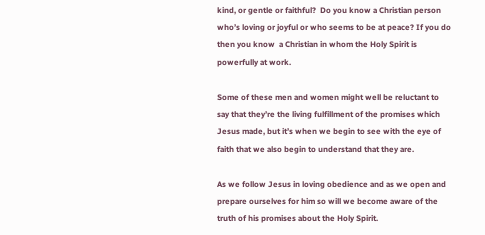kind, or gentle or faithful?  Do you know a Christian person who’s loving or joyful or who seems to be at peace? If you do then you know  a Christian in whom the Holy Spirit is powerfully at work.

Some of these men and women might well be reluctant to say that they’re the living fulfillment of the promises which Jesus made, but it’s when we begin to see with the eye of faith that we also begin to understand that they are.

As we follow Jesus in loving obedience and as we open and prepare ourselves for him so will we become aware of the truth of his promises about the Holy Spirit.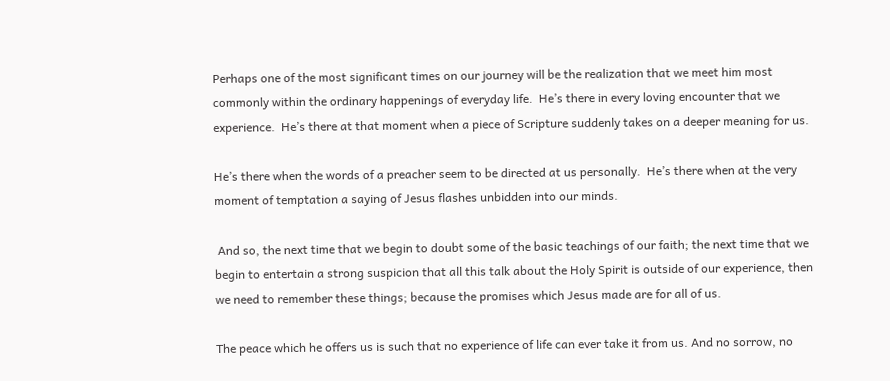Perhaps one of the most significant times on our journey will be the realization that we meet him most commonly within the ordinary happenings of everyday life.  He’s there in every loving encounter that we experience.  He’s there at that moment when a piece of Scripture suddenly takes on a deeper meaning for us.

He’s there when the words of a preacher seem to be directed at us personally.  He’s there when at the very moment of temptation a saying of Jesus flashes unbidden into our minds.

 And so, the next time that we begin to doubt some of the basic teachings of our faith; the next time that we begin to entertain a strong suspicion that all this talk about the Holy Spirit is outside of our experience, then we need to remember these things; because the promises which Jesus made are for all of us.

The peace which he offers us is such that no experience of life can ever take it from us. And no sorrow, no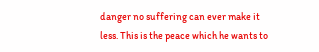danger no suffering can ever make it less. This is the peace which he wants to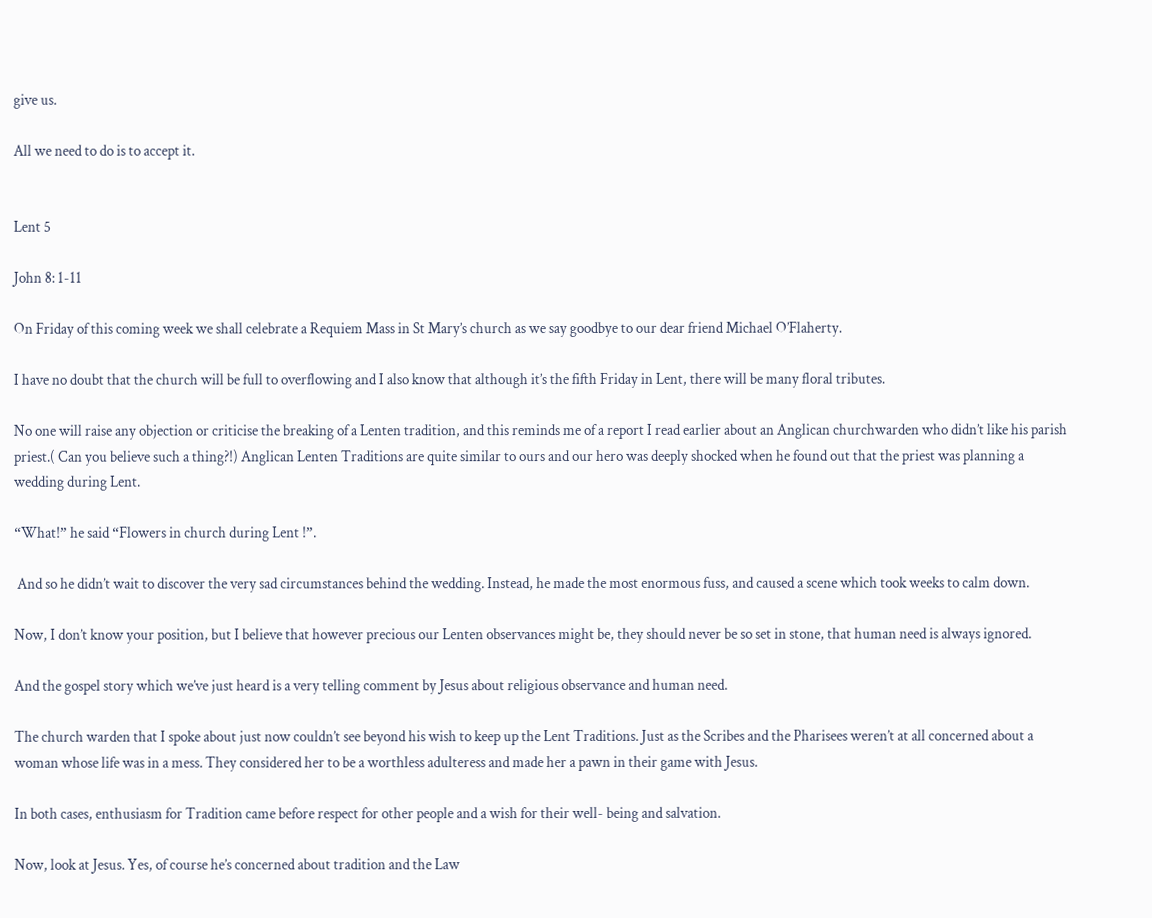give us.

All we need to do is to accept it.


Lent 5

John 8: 1-11

On Friday of this coming week we shall celebrate a Requiem Mass in St Mary’s church as we say goodbye to our dear friend Michael O’Flaherty.

I have no doubt that the church will be full to overflowing and I also know that although it’s the fifth Friday in Lent, there will be many floral tributes.

No one will raise any objection or criticise the breaking of a Lenten tradition, and this reminds me of a report I read earlier about an Anglican churchwarden who didn’t like his parish priest.( Can you believe such a thing?!) Anglican Lenten Traditions are quite similar to ours and our hero was deeply shocked when he found out that the priest was planning a wedding during Lent.

“What!” he said “Flowers in church during Lent !”.

 And so he didn’t wait to discover the very sad circumstances behind the wedding. Instead, he made the most enormous fuss, and caused a scene which took weeks to calm down.

Now, I don’t know your position, but I believe that however precious our Lenten observances might be, they should never be so set in stone, that human need is always ignored.

And the gospel story which we’ve just heard is a very telling comment by Jesus about religious observance and human need.

The church warden that I spoke about just now couldn’t see beyond his wish to keep up the Lent Traditions. Just as the Scribes and the Pharisees weren’t at all concerned about a woman whose life was in a mess. They considered her to be a worthless adulteress and made her a pawn in their game with Jesus.

In both cases, enthusiasm for Tradition came before respect for other people and a wish for their well- being and salvation.

Now, look at Jesus. Yes, of course he’s concerned about tradition and the Law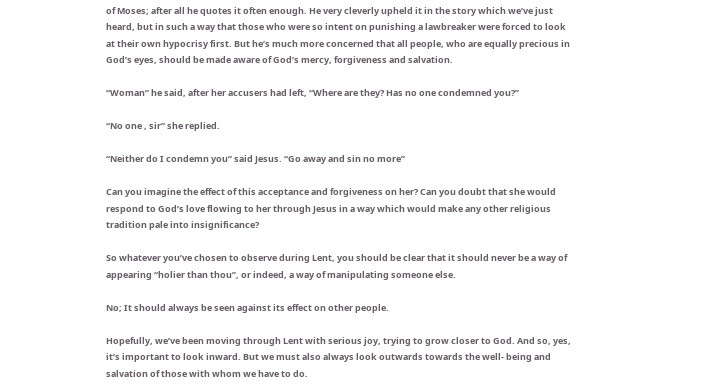of Moses; after all he quotes it often enough. He very cleverly upheld it in the story which we’ve just heard, but in such a way that those who were so intent on punishing a lawbreaker were forced to look at their own hypocrisy first. But he’s much more concerned that all people, who are equally precious in God’s eyes, should be made aware of God’s mercy, forgiveness and salvation.

“Woman” he said, after her accusers had left, “Where are they? Has no one condemned you?”

“No one , sir” she replied.

“Neither do I condemn you” said Jesus. “Go away and sin no more”

Can you imagine the effect of this acceptance and forgiveness on her? Can you doubt that she would respond to God’s love flowing to her through Jesus in a way which would make any other religious tradition pale into insignificance?

So whatever you’ve chosen to observe during Lent, you should be clear that it should never be a way of appearing “holier than thou”, or indeed, a way of manipulating someone else.

No; It should always be seen against its effect on other people.

Hopefully, we’ve been moving through Lent with serious joy, trying to grow closer to God. And so, yes, it’s important to look inward. But we must also always look outwards towards the well- being and salvation of those with whom we have to do.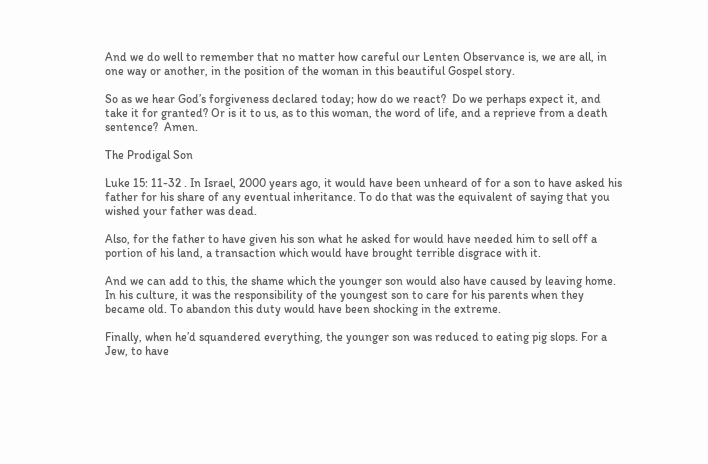And we do well to remember that no matter how careful our Lenten Observance is, we are all, in one way or another, in the position of the woman in this beautiful Gospel story.

So as we hear God’s forgiveness declared today; how do we react?  Do we perhaps expect it, and take it for granted? Or is it to us, as to this woman, the word of life, and a reprieve from a death sentence?  Amen.

The Prodigal Son

Luke 15: 11-32 . In Israel, 2000 years ago, it would have been unheard of for a son to have asked his father for his share of any eventual inheritance. To do that was the equivalent of saying that you wished your father was dead.

Also, for the father to have given his son what he asked for would have needed him to sell off a portion of his land, a transaction which would have brought terrible disgrace with it.

And we can add to this, the shame which the younger son would also have caused by leaving home. In his culture, it was the responsibility of the youngest son to care for his parents when they became old. To abandon this duty would have been shocking in the extreme.

Finally, when he’d squandered everything, the younger son was reduced to eating pig slops. For a Jew, to have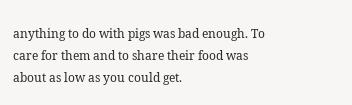anything to do with pigs was bad enough. To care for them and to share their food was about as low as you could get.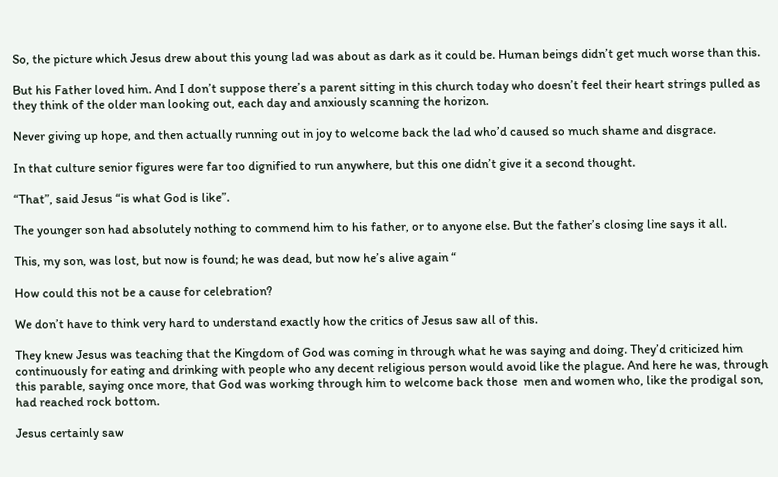So, the picture which Jesus drew about this young lad was about as dark as it could be. Human beings didn’t get much worse than this.

But his Father loved him. And I don’t suppose there’s a parent sitting in this church today who doesn’t feel their heart strings pulled as they think of the older man looking out, each day and anxiously scanning the horizon.

Never giving up hope, and then actually running out in joy to welcome back the lad who’d caused so much shame and disgrace.

In that culture senior figures were far too dignified to run anywhere, but this one didn’t give it a second thought.

“That”, said Jesus “is what God is like”.

The younger son had absolutely nothing to commend him to his father, or to anyone else. But the father’s closing line says it all.

This, my son, was lost, but now is found; he was dead, but now he’s alive again “

How could this not be a cause for celebration?

We don’t have to think very hard to understand exactly how the critics of Jesus saw all of this.

They knew Jesus was teaching that the Kingdom of God was coming in through what he was saying and doing. They’d criticized him continuously for eating and drinking with people who any decent religious person would avoid like the plague. And here he was, through this parable, saying once more, that God was working through him to welcome back those  men and women who, like the prodigal son, had reached rock bottom.

Jesus certainly saw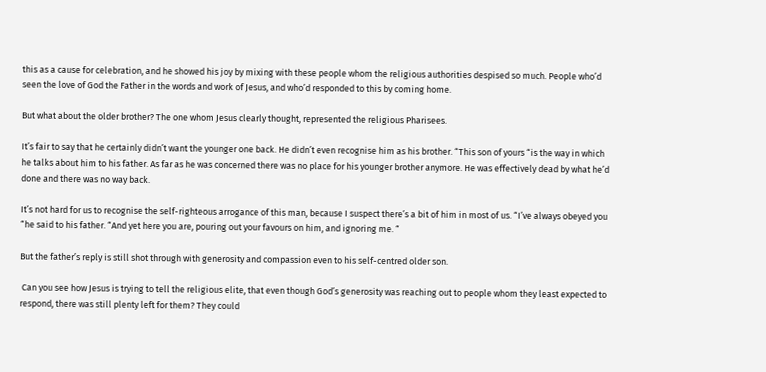this as a cause for celebration, and he showed his joy by mixing with these people whom the religious authorities despised so much. People who’d seen the love of God the Father in the words and work of Jesus, and who’d responded to this by coming home.

But what about the older brother? The one whom Jesus clearly thought, represented the religious Pharisees.

It’s fair to say that he certainly didn’t want the younger one back. He didn’t even recognise him as his brother. “This son of yours “is the way in which he talks about him to his father. As far as he was concerned there was no place for his younger brother anymore. He was effectively dead by what he’d done and there was no way back.

It’s not hard for us to recognise the self-righteous arrogance of this man, because I suspect there’s a bit of him in most of us. “I’ve always obeyed you “he said to his father. “And yet here you are, pouring out your favours on him, and ignoring me. “

But the father’s reply is still shot through with generosity and compassion even to his self-centred older son.

 Can you see how Jesus is trying to tell the religious elite, that even though God’s generosity was reaching out to people whom they least expected to respond, there was still plenty left for them? They could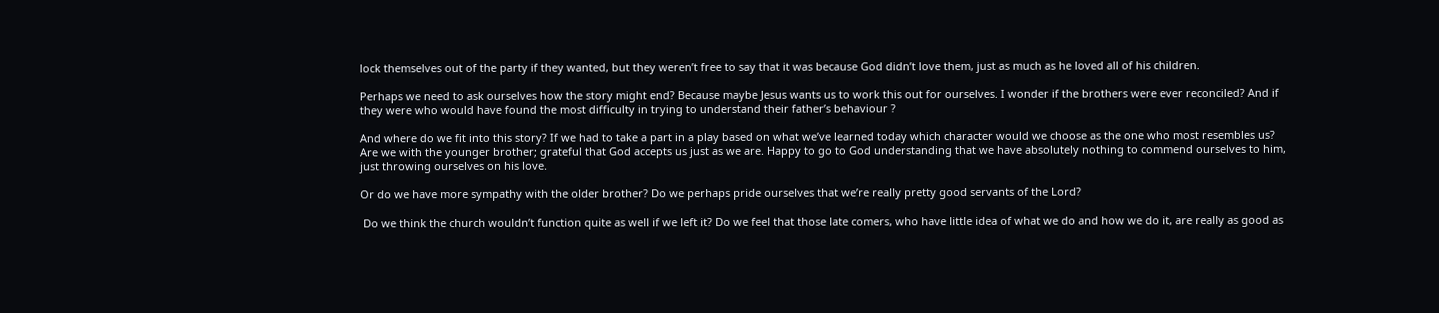lock themselves out of the party if they wanted, but they weren’t free to say that it was because God didn’t love them, just as much as he loved all of his children.

Perhaps we need to ask ourselves how the story might end? Because maybe Jesus wants us to work this out for ourselves. I wonder if the brothers were ever reconciled? And if they were who would have found the most difficulty in trying to understand their father’s behaviour ?

And where do we fit into this story? If we had to take a part in a play based on what we’ve learned today which character would we choose as the one who most resembles us?  Are we with the younger brother; grateful that God accepts us just as we are. Happy to go to God understanding that we have absolutely nothing to commend ourselves to him, just throwing ourselves on his love.

Or do we have more sympathy with the older brother? Do we perhaps pride ourselves that we’re really pretty good servants of the Lord?

 Do we think the church wouldn’t function quite as well if we left it? Do we feel that those late comers, who have little idea of what we do and how we do it, are really as good as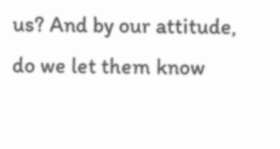us? And by our attitude, do we let them know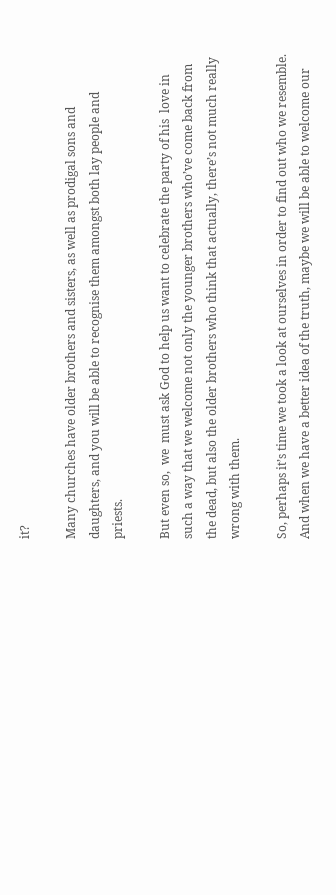it?

Many churches have older brothers and sisters, as well as prodigal sons and daughters, and you will be able to recognise them amongst both lay people and priests.

But even so,  we  must ask God to help us want to celebrate the party of his  love in such a way that we welcome not only the younger brothers who’ve come back from the dead, but also the older brothers who think that actually, there’s not much really wrong with them.

So, perhaps it’s time we took a look at ourselves in order to find out who we resemble. And when we have a better idea of the truth, maybe we will be able to welcome our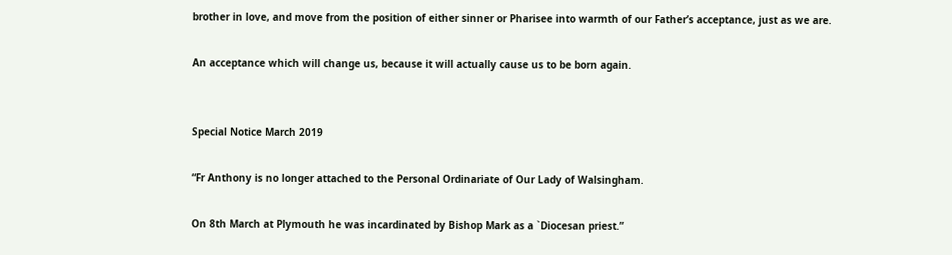brother in love, and move from the position of either sinner or Pharisee into warmth of our Father’s acceptance, just as we are.

An acceptance which will change us, because it will actually cause us to be born again.


Special Notice March 2019

“Fr Anthony is no longer attached to the Personal Ordinariate of Our Lady of Walsingham.

On 8th March at Plymouth he was incardinated by Bishop Mark as a `Diocesan priest.”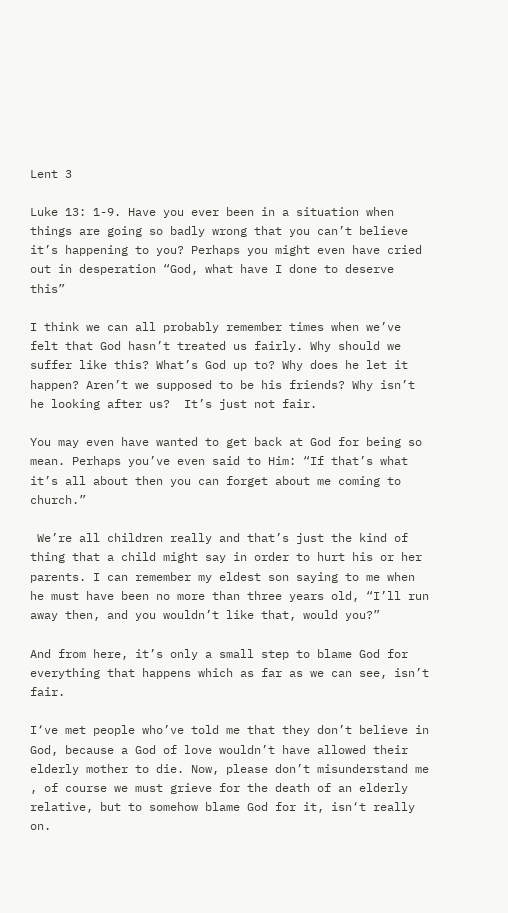Lent 3

Luke 13: 1-9. Have you ever been in a situation when things are going so badly wrong that you can’t believe it’s happening to you? Perhaps you might even have cried out in desperation “God, what have I done to deserve this”

I think we can all probably remember times when we’ve felt that God hasn’t treated us fairly. Why should we suffer like this? What’s God up to? Why does he let it happen? Aren’t we supposed to be his friends? Why isn’t he looking after us?  It’s just not fair.

You may even have wanted to get back at God for being so mean. Perhaps you’ve even said to Him: “If that’s what it’s all about then you can forget about me coming to church.”

 We’re all children really and that’s just the kind of thing that a child might say in order to hurt his or her parents. I can remember my eldest son saying to me when he must have been no more than three years old, “I’ll run away then, and you wouldn’t like that, would you?”

And from here, it’s only a small step to blame God for everything that happens which as far as we can see, isn’t fair.

I‘ve met people who’ve told me that they don’t believe in God, because a God of love wouldn’t have allowed their elderly mother to die. Now, please don’t misunderstand me , of course we must grieve for the death of an elderly relative, but to somehow blame God for it, isn‘t really on.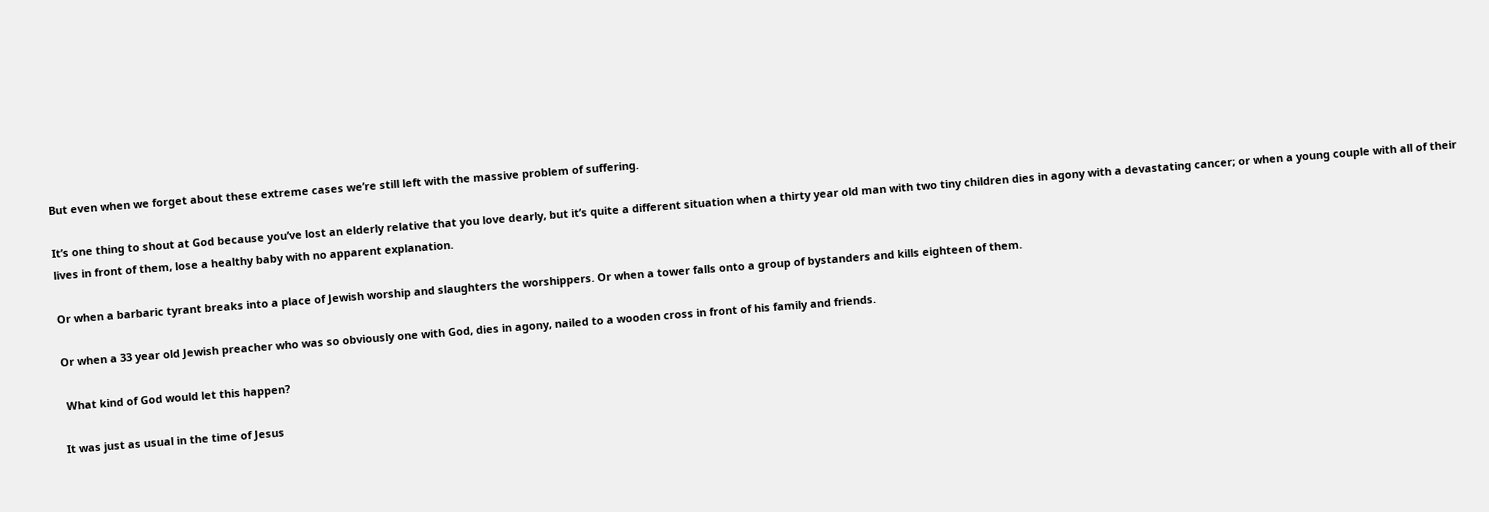But even when we forget about these extreme cases we’re still left with the massive problem of suffering.

It’s one thing to shout at God because you’ve lost an elderly relative that you love dearly, but it’s quite a different situation when a thirty year old man with two tiny children dies in agony with a devastating cancer; or when a young couple with all of their lives in front of them, lose a healthy baby with no apparent explanation.

Or when a barbaric tyrant breaks into a place of Jewish worship and slaughters the worshippers. Or when a tower falls onto a group of bystanders and kills eighteen of them.

Or when a 33 year old Jewish preacher who was so obviously one with God, dies in agony, nailed to a wooden cross in front of his family and friends.

 What kind of God would let this happen?

It was just as usual in the time of Jesus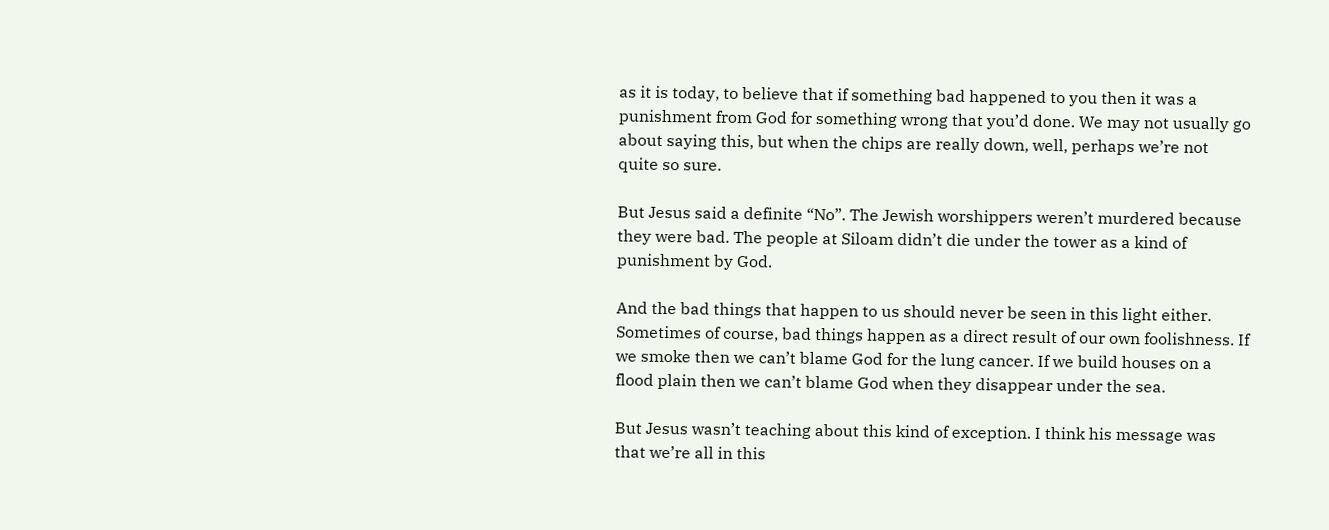as it is today, to believe that if something bad happened to you then it was a punishment from God for something wrong that you’d done. We may not usually go about saying this, but when the chips are really down, well, perhaps we’re not quite so sure.

But Jesus said a definite “No”. The Jewish worshippers weren’t murdered because they were bad. The people at Siloam didn’t die under the tower as a kind of punishment by God.

And the bad things that happen to us should never be seen in this light either. Sometimes of course, bad things happen as a direct result of our own foolishness. If we smoke then we can’t blame God for the lung cancer. If we build houses on a flood plain then we can’t blame God when they disappear under the sea.

But Jesus wasn’t teaching about this kind of exception. I think his message was that we’re all in this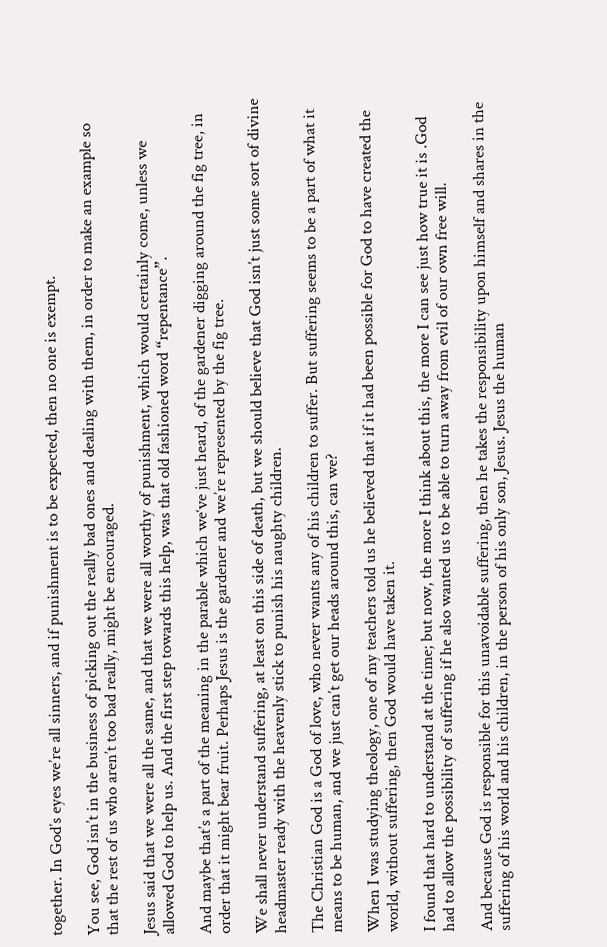together. In God’s eyes we’re all sinners, and if punishment is to be expected, then no one is exempt.

You see, God isn’t in the business of picking out the really bad ones and dealing with them, in order to make an example so that the rest of us who aren’t too bad really, might be encouraged.

Jesus said that we were all the same, and that we were all worthy of punishment, which would certainly come, unless we allowed God to help us. And the first step towards this help, was that old fashioned word “repentance”.

And maybe that’s a part of the meaning in the parable which we‘ve just heard, of the gardener digging around the fig tree, in order that it might bear fruit. Perhaps Jesus is the gardener and we’re represented by the fig tree.

We shall never understand suffering, at least on this side of death, but we should believe that God isn’t just some sort of divine headmaster ready with the heavenly stick to punish his naughty children.

The Christian God is a God of love, who never wants any of his children to suffer. But suffering seems to be a part of what it means to be human, and we just can’t get our heads around this, can we?

When I was studying theology, one of my teachers told us he believed that if it had been possible for God to have created the world, without suffering, then God would have taken it.

I found that hard to understand at the time; but now, the more I think about this, the more I can see just how true it is .God had to allow the possibility of suffering if he also wanted us to be able to turn away from evil of our own free will.

And because God is responsible for this unavoidable suffering, then he takes the responsibility upon himself and shares in the suffering of his world and his children, in the person of his only son, Jesus. Jesus the human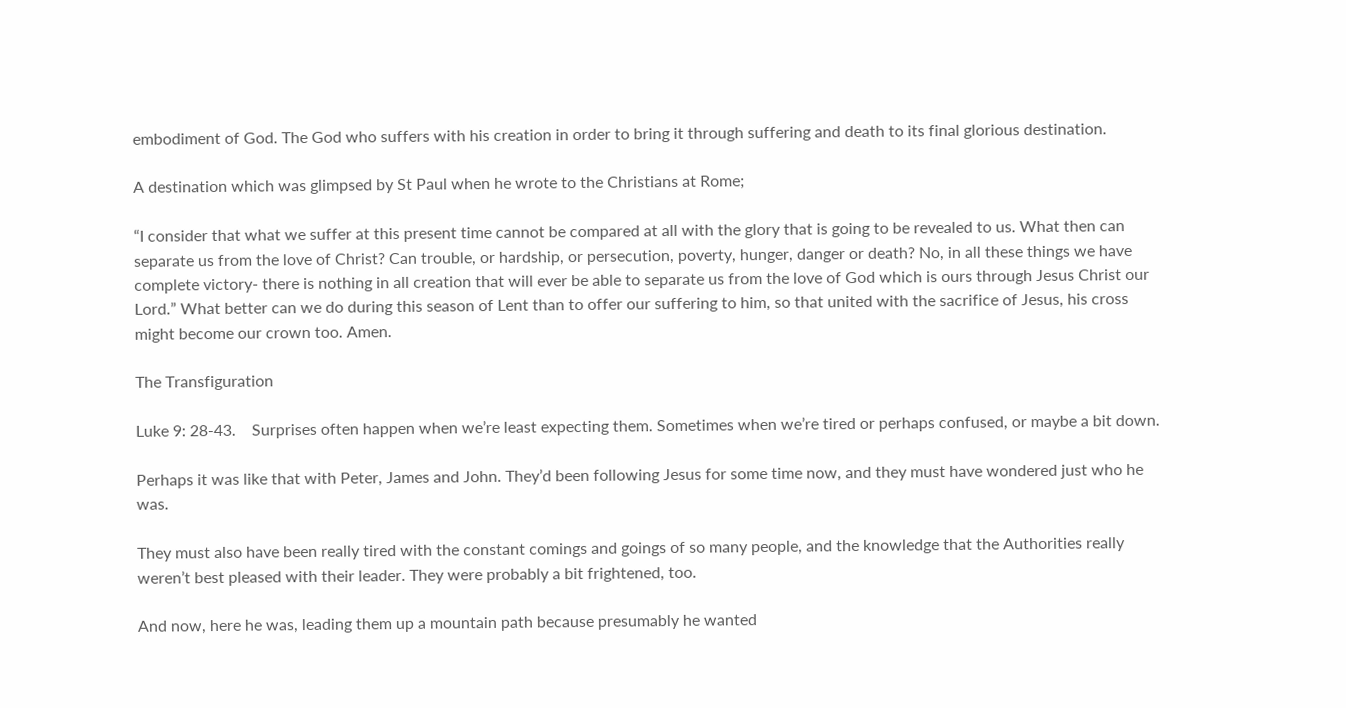embodiment of God. The God who suffers with his creation in order to bring it through suffering and death to its final glorious destination.

A destination which was glimpsed by St Paul when he wrote to the Christians at Rome;

“I consider that what we suffer at this present time cannot be compared at all with the glory that is going to be revealed to us. What then can separate us from the love of Christ? Can trouble, or hardship, or persecution, poverty, hunger, danger or death? No, in all these things we have complete victory- there is nothing in all creation that will ever be able to separate us from the love of God which is ours through Jesus Christ our Lord.” What better can we do during this season of Lent than to offer our suffering to him, so that united with the sacrifice of Jesus, his cross might become our crown too. Amen.

The Transfiguration

Luke 9: 28-43.    Surprises often happen when we’re least expecting them. Sometimes when we’re tired or perhaps confused, or maybe a bit down.

Perhaps it was like that with Peter, James and John. They’d been following Jesus for some time now, and they must have wondered just who he was.

They must also have been really tired with the constant comings and goings of so many people, and the knowledge that the Authorities really weren’t best pleased with their leader. They were probably a bit frightened, too.

And now, here he was, leading them up a mountain path because presumably he wanted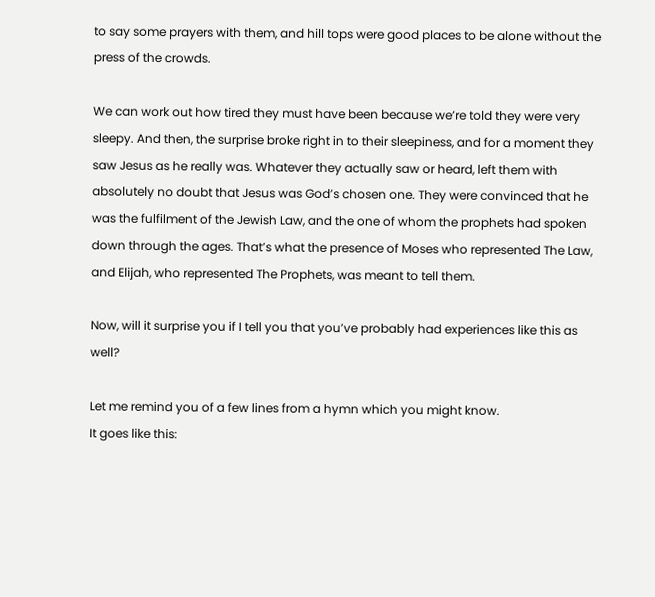to say some prayers with them, and hill tops were good places to be alone without the press of the crowds.

We can work out how tired they must have been because we’re told they were very sleepy. And then, the surprise broke right in to their sleepiness, and for a moment they saw Jesus as he really was. Whatever they actually saw or heard, left them with absolutely no doubt that Jesus was God’s chosen one. They were convinced that he was the fulfilment of the Jewish Law, and the one of whom the prophets had spoken down through the ages. That’s what the presence of Moses who represented The Law, and Elijah, who represented The Prophets, was meant to tell them.

Now, will it surprise you if I tell you that you’ve probably had experiences like this as well?

Let me remind you of a few lines from a hymn which you might know.
It goes like this: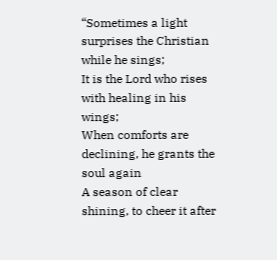“Sometimes a light surprises the Christian while he sings;
It is the Lord who rises with healing in his wings;
When comforts are declining, he grants the soul again
A season of clear shining, to cheer it after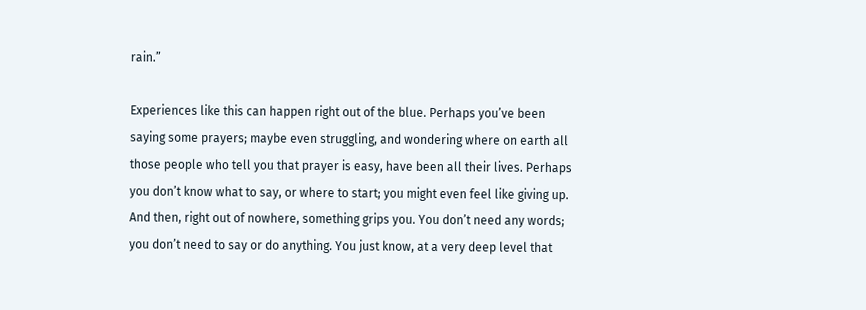rain.”

Experiences like this can happen right out of the blue. Perhaps you’ve been saying some prayers; maybe even struggling, and wondering where on earth all those people who tell you that prayer is easy, have been all their lives. Perhaps you don’t know what to say, or where to start; you might even feel like giving up. And then, right out of nowhere, something grips you. You don’t need any words; you don’t need to say or do anything. You just know, at a very deep level that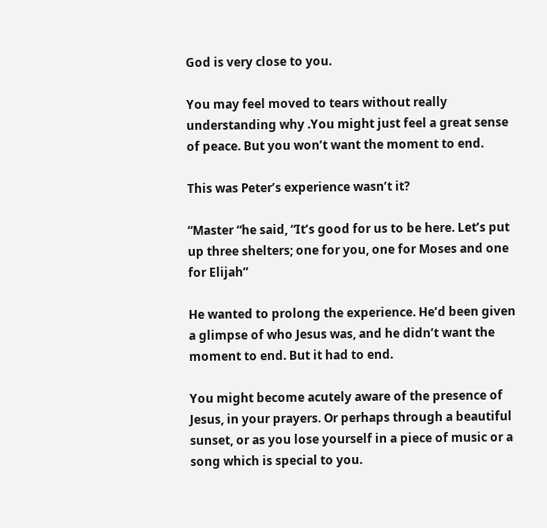God is very close to you.

You may feel moved to tears without really understanding why .You might just feel a great sense of peace. But you won’t want the moment to end.

This was Peter’s experience wasn’t it?

“Master “he said, “It’s good for us to be here. Let’s put up three shelters; one for you, one for Moses and one for Elijah”

He wanted to prolong the experience. He’d been given a glimpse of who Jesus was, and he didn’t want the moment to end. But it had to end.

You might become acutely aware of the presence of Jesus, in your prayers. Or perhaps through a beautiful sunset, or as you lose yourself in a piece of music or a song which is special to you.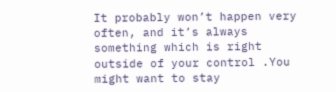It probably won’t happen very often, and it’s always something which is right outside of your control .You might want to stay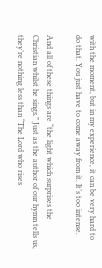with the moment, but in my experience, it can be very hard to do that. You just have to come away from it. It’s too intense.

And all of these things are “the light which surprises the Christian whilst he sings.” Just as the author of our hymn tells us, they’re nothing less than “The Lord who rises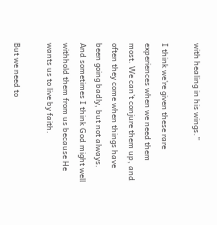with healing in his wings.”

I think we’re given these rare experiences when we need them most. We can’t conjure them up, and often they come when things have been going badly, but not always. And sometimes I think God might well withhold them from us because He wants us to live by faith.

But we need to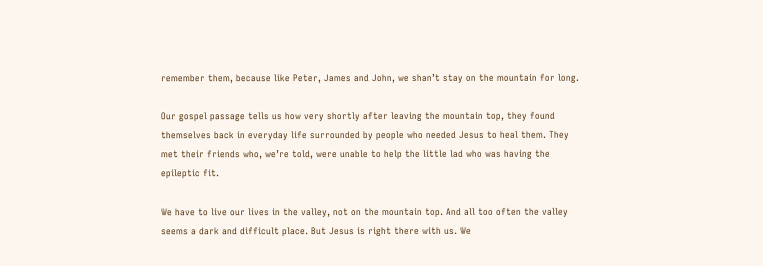remember them, because like Peter, James and John, we shan’t stay on the mountain for long.

Our gospel passage tells us how very shortly after leaving the mountain top, they found themselves back in everyday life surrounded by people who needed Jesus to heal them. They met their friends who, we’re told, were unable to help the little lad who was having the epileptic fit.

We have to live our lives in the valley, not on the mountain top. And all too often the valley seems a dark and difficult place. But Jesus is right there with us. We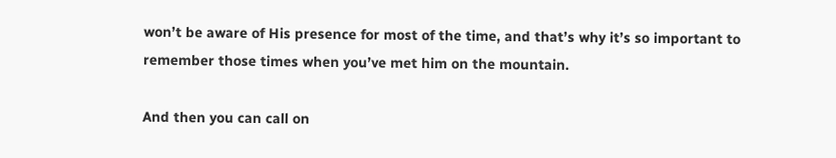won’t be aware of His presence for most of the time, and that’s why it’s so important to remember those times when you’ve met him on the mountain.

And then you can call on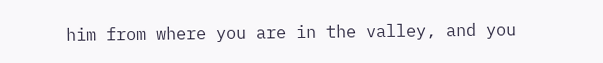him from where you are in the valley, and you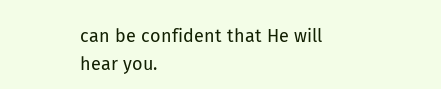can be confident that He will hear you.